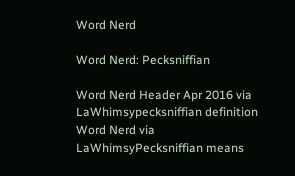Word Nerd

Word Nerd: Pecksniffian

Word Nerd Header Apr 2016 via LaWhimsypecksniffian definition Word Nerd via LaWhimsyPecksniffian means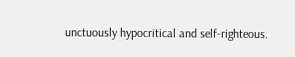unctuously hypocritical and self-righteous.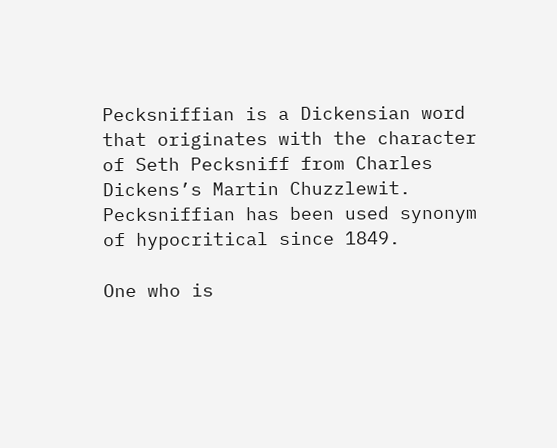Pecksniffian is a Dickensian word that originates with the character of Seth Pecksniff from Charles Dickens’s Martin Chuzzlewit. Pecksniffian has been used synonym of hypocritical since 1849.

One who is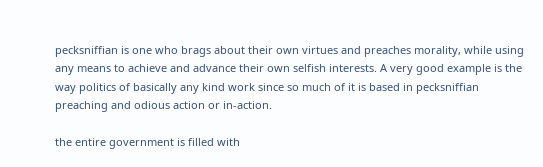pecksniffian is one who brags about their own virtues and preaches morality, while using any means to achieve and advance their own selfish interests. A very good example is the way politics of basically any kind work since so much of it is based in pecksniffian preaching and odious action or in-action.

the entire government is filled with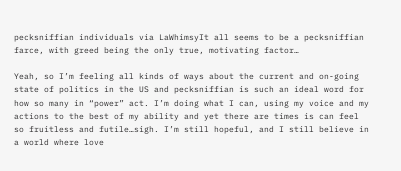pecksniffian individuals via LaWhimsyIt all seems to be a pecksniffian farce, with greed being the only true, motivating factor…

Yeah, so I’m feeling all kinds of ways about the current and on-going state of politics in the US and pecksniffian is such an ideal word for how so many in “power” act. I’m doing what I can, using my voice and my actions to the best of my ability and yet there are times is can feel so fruitless and futile…sigh. I’m still hopeful, and I still believe in a world where love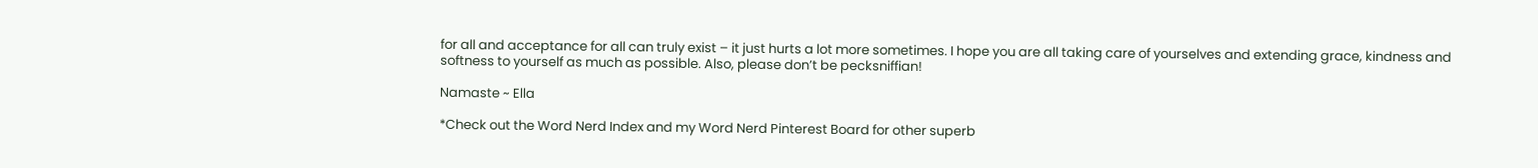for all and acceptance for all can truly exist – it just hurts a lot more sometimes. I hope you are all taking care of yourselves and extending grace, kindness and softness to yourself as much as possible. Also, please don’t be pecksniffian!

Namaste ~ Ella

*Check out the Word Nerd Index and my Word Nerd Pinterest Board for other superb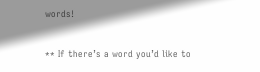words!

** If there’s a word you’d like to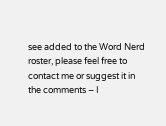see added to the Word Nerd roster, please feel free to contact me or suggest it in the comments – I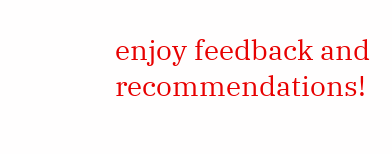enjoy feedback and recommendations!